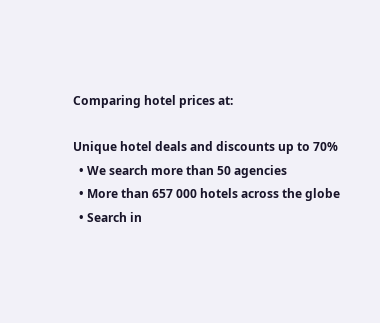Comparing hotel prices at:

Unique hotel deals and discounts up to 70%
  • We search more than 50 agencies
  • More than 657 000 hotels across the globe
  • Search in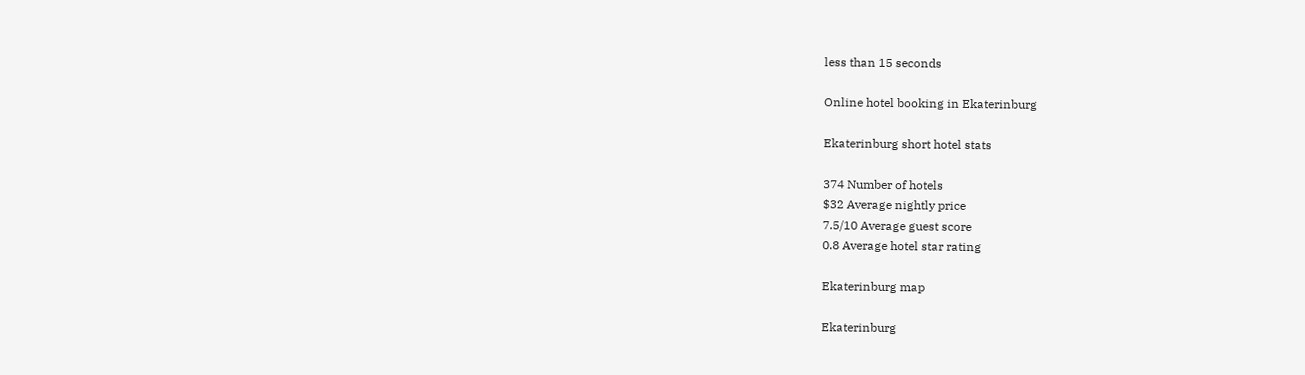less than 15 seconds

Online hotel booking in Ekaterinburg

Ekaterinburg short hotel stats

374 Number of hotels
$32 Average nightly price
7.5/10 Average guest score
0.8 Average hotel star rating

Ekaterinburg map

Ekaterinburg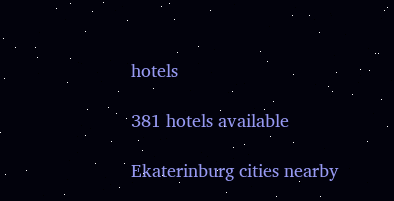hotels

381 hotels available

Ekaterinburg cities nearby